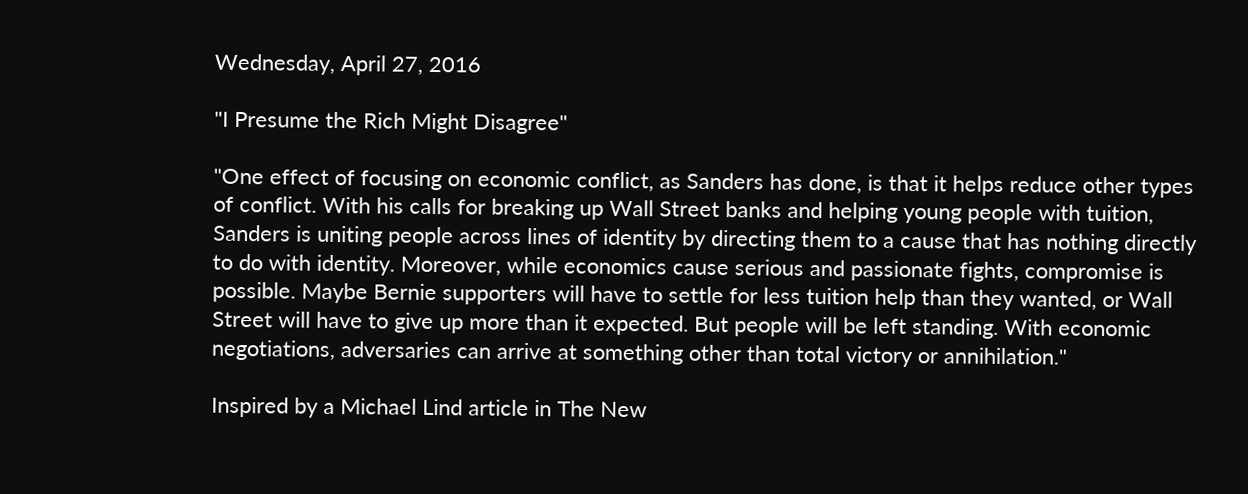Wednesday, April 27, 2016

"I Presume the Rich Might Disagree"

"One effect of focusing on economic conflict, as Sanders has done, is that it helps reduce other types of conflict. With his calls for breaking up Wall Street banks and helping young people with tuition, Sanders is uniting people across lines of identity by directing them to a cause that has nothing directly to do with identity. Moreover, while economics cause serious and passionate fights, compromise is possible. Maybe Bernie supporters will have to settle for less tuition help than they wanted, or Wall Street will have to give up more than it expected. But people will be left standing. With economic negotiations, adversaries can arrive at something other than total victory or annihilation."

Inspired by a Michael Lind article in The New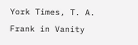York Times, T. A. Frank in Vanity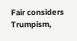Fair considers Trumpism,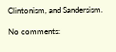Clintonism, and Sandersism.

No comments: